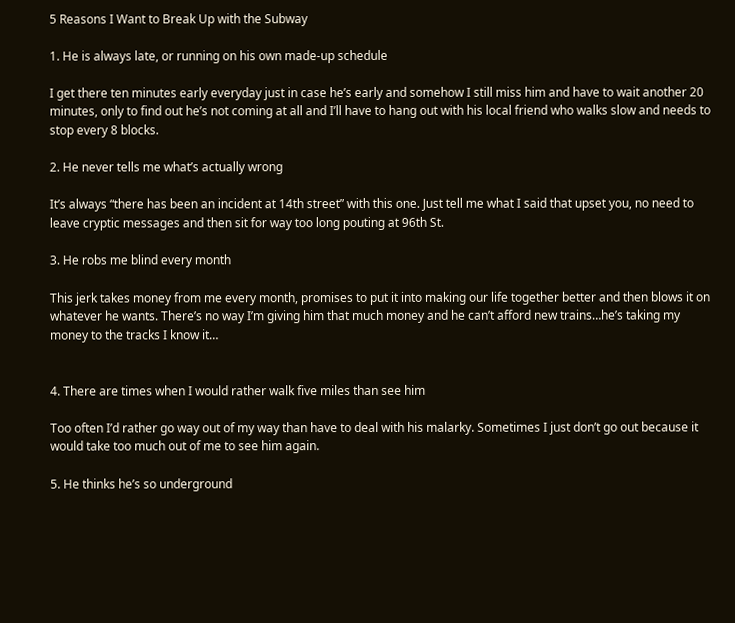5 Reasons I Want to Break Up with the Subway

1. He is always late, or running on his own made-up schedule

I get there ten minutes early everyday just in case he’s early and somehow I still miss him and have to wait another 20 minutes, only to find out he’s not coming at all and I’ll have to hang out with his local friend who walks slow and needs to stop every 8 blocks.

2. He never tells me what’s actually wrong

It’s always “there has been an incident at 14th street” with this one. Just tell me what I said that upset you, no need to leave cryptic messages and then sit for way too long pouting at 96th St.

3. He robs me blind every month

This jerk takes money from me every month, promises to put it into making our life together better and then blows it on whatever he wants. There’s no way I’m giving him that much money and he can’t afford new trains…he’s taking my money to the tracks I know it…


4. There are times when I would rather walk five miles than see him

Too often I’d rather go way out of my way than have to deal with his malarky. Sometimes I just don’t go out because it would take too much out of me to see him again.

5. He thinks he’s so underground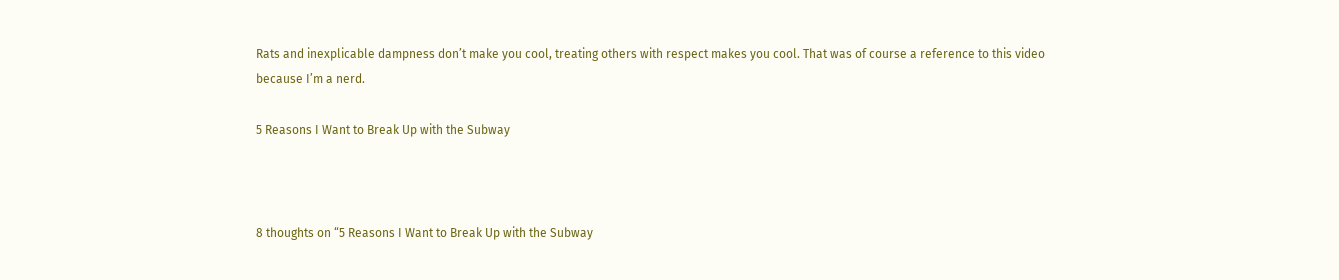Rats and inexplicable dampness don’t make you cool, treating others with respect makes you cool. That was of course a reference to this video because I’m a nerd.

5 Reasons I Want to Break Up with the Subway



8 thoughts on “5 Reasons I Want to Break Up with the Subway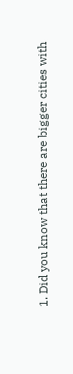1. Did you know that there are bigger cities with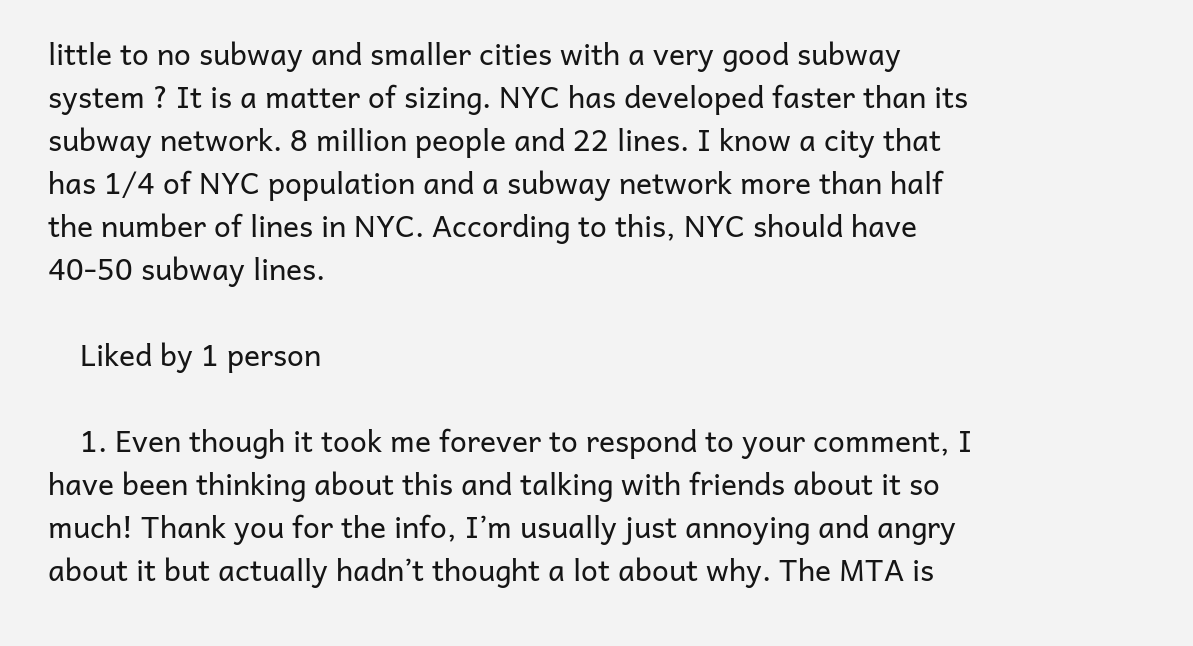little to no subway and smaller cities with a very good subway system ? It is a matter of sizing. NYC has developed faster than its subway network. 8 million people and 22 lines. I know a city that has 1/4 of NYC population and a subway network more than half the number of lines in NYC. According to this, NYC should have 40-50 subway lines.

    Liked by 1 person

    1. Even though it took me forever to respond to your comment, I have been thinking about this and talking with friends about it so much! Thank you for the info, I’m usually just annoying and angry about it but actually hadn’t thought a lot about why. The MTA is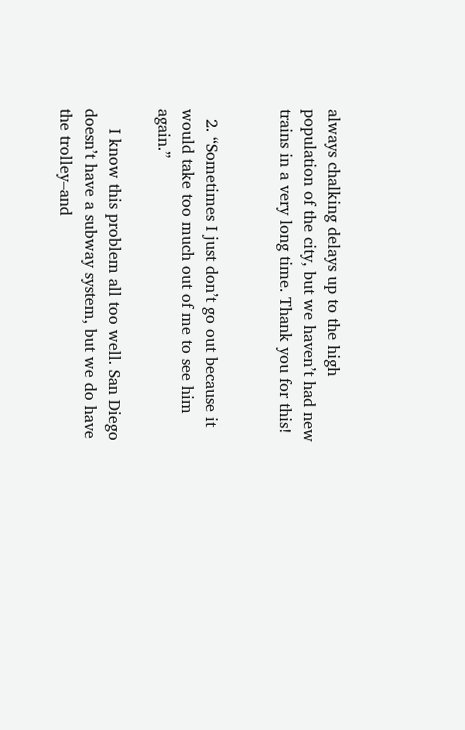always chalking delays up to the high population of the city, but we haven’t had new trains in a very long time. Thank you for this!


  2. “Sometimes I just don’t go out because it would take too much out of me to see him again.”

    I know this problem all too well. San Diego doesn’t have a subway system, but we do have the trolley–and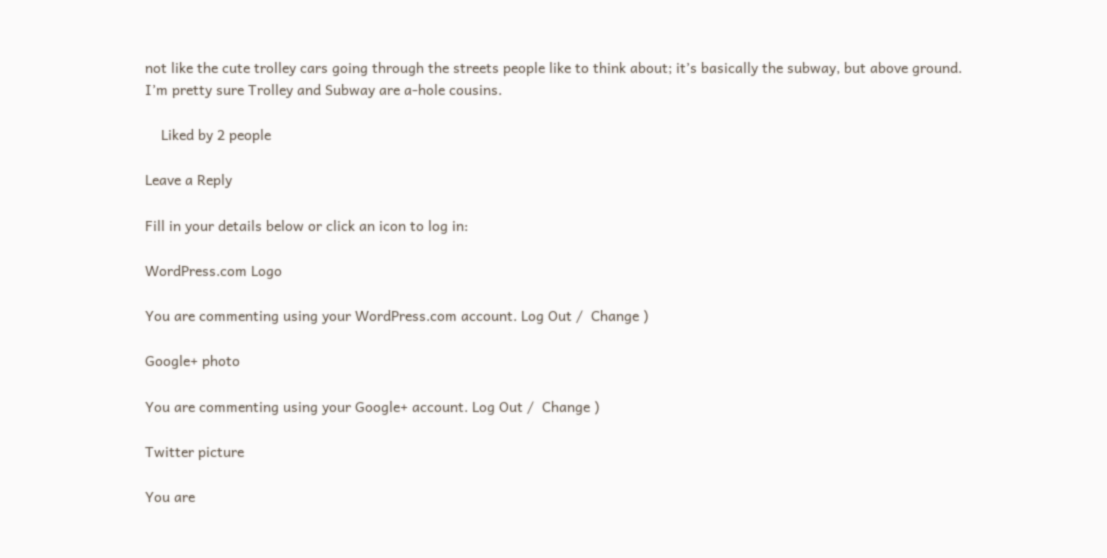not like the cute trolley cars going through the streets people like to think about; it’s basically the subway, but above ground. I’m pretty sure Trolley and Subway are a-hole cousins.

    Liked by 2 people

Leave a Reply

Fill in your details below or click an icon to log in:

WordPress.com Logo

You are commenting using your WordPress.com account. Log Out /  Change )

Google+ photo

You are commenting using your Google+ account. Log Out /  Change )

Twitter picture

You are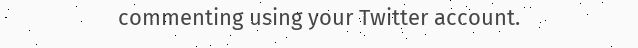commenting using your Twitter account.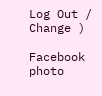Log Out /  Change )

Facebook photo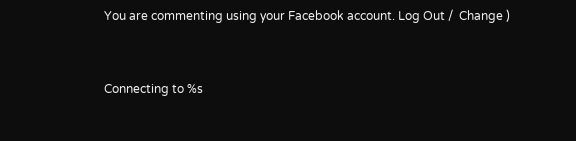You are commenting using your Facebook account. Log Out /  Change )


Connecting to %s